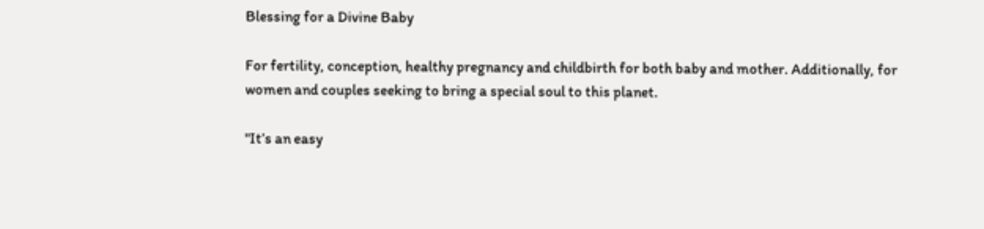Blessing for a Divine Baby

For fertility, conception, healthy pregnancy and childbirth for both baby and mother. Additionally, for women and couples seeking to bring a special soul to this planet.

"It’s an easy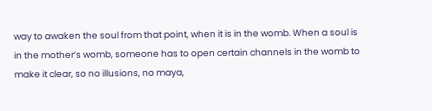way to awaken the soul from that point, when it is in the womb. When a soul is in the mother’s womb, someone has to open certain channels in the womb to make it clear, so no illusions, no maya,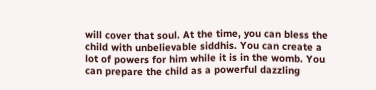will cover that soul. At the time, you can bless the child with unbelievable siddhis. You can create a lot of powers for him while it is in the womb. You can prepare the child as a powerful dazzling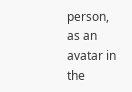person, as an avatar in the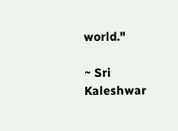world."

~ Sri Kaleshwar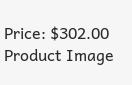Price: $302.00
Product Image